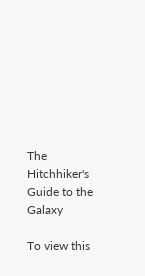The Hitchhiker's Guide to the Galaxy

To view this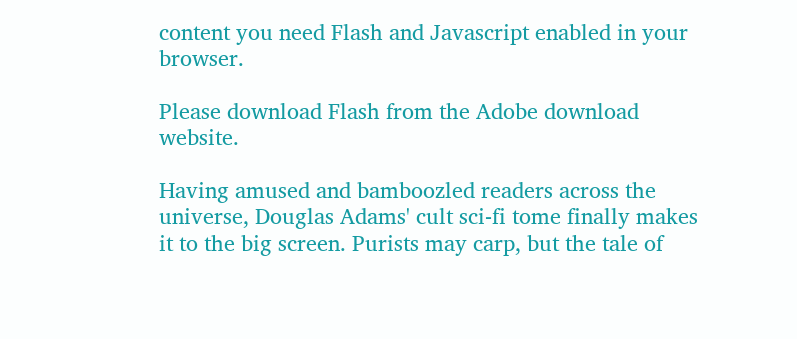content you need Flash and Javascript enabled in your browser.

Please download Flash from the Adobe download website.

Having amused and bamboozled readers across the universe, Douglas Adams' cult sci-fi tome finally makes it to the big screen. Purists may carp, but the tale of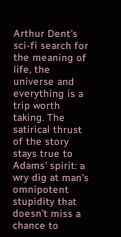Arthur Dent's sci-fi search for the meaning of life, the universe and everything is a trip worth taking. The satirical thrust of the story stays true to Adams' spirit: a wry dig at man's omnipotent stupidity that doesn't miss a chance to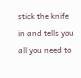stick the knife in and tells you all you need to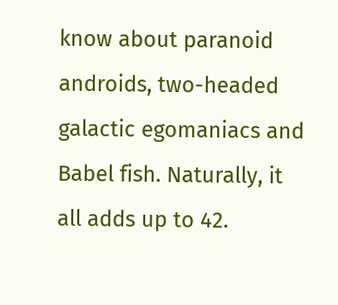know about paranoid androids, two-headed galactic egomaniacs and Babel fish. Naturally, it all adds up to 42.